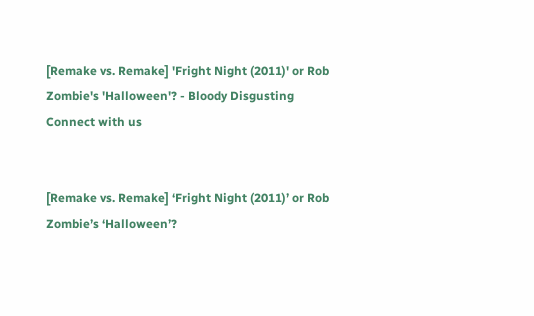[Remake vs. Remake] 'Fright Night (2011)' or Rob Zombie's 'Halloween'? - Bloody Disgusting
Connect with us


[Remake vs. Remake] ‘Fright Night (2011)’ or Rob Zombie’s ‘Halloween’?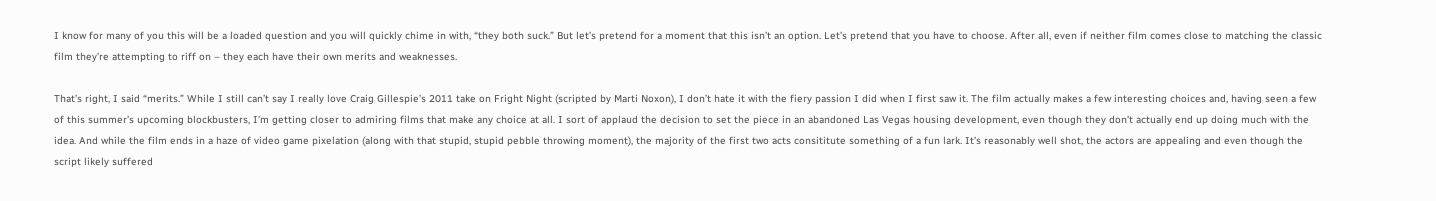I know for many of you this will be a loaded question and you will quickly chime in with, “they both suck.” But let’s pretend for a moment that this isn’t an option. Let’s pretend that you have to choose. After all, even if neither film comes close to matching the classic film they’re attempting to riff on – they each have their own merits and weaknesses.

That’s right, I said “merits.” While I still can’t say I really love Craig Gillespie’s 2011 take on Fright Night (scripted by Marti Noxon), I don’t hate it with the fiery passion I did when I first saw it. The film actually makes a few interesting choices and, having seen a few of this summer’s upcoming blockbusters, I’m getting closer to admiring films that make any choice at all. I sort of applaud the decision to set the piece in an abandoned Las Vegas housing development, even though they don’t actually end up doing much with the idea. And while the film ends in a haze of video game pixelation (along with that stupid, stupid pebble throwing moment), the majority of the first two acts consititute something of a fun lark. It’s reasonably well shot, the actors are appealing and even though the script likely suffered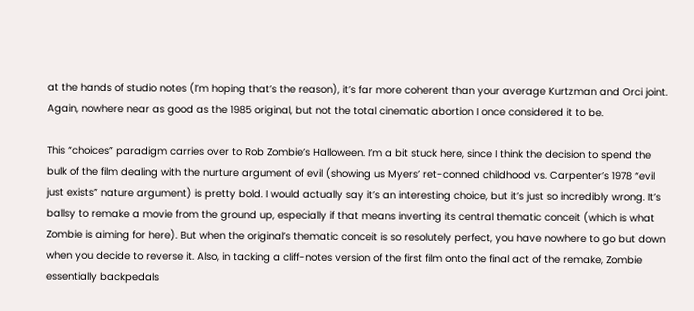at the hands of studio notes (I’m hoping that’s the reason), it’s far more coherent than your average Kurtzman and Orci joint. Again, nowhere near as good as the 1985 original, but not the total cinematic abortion I once considered it to be.

This “choices” paradigm carries over to Rob Zombie’s Halloween. I’m a bit stuck here, since I think the decision to spend the bulk of the film dealing with the nurture argument of evil (showing us Myers’ ret-conned childhood vs. Carpenter’s 1978 “evil just exists” nature argument) is pretty bold. I would actually say it’s an interesting choice, but it’s just so incredibly wrong. It’s ballsy to remake a movie from the ground up, especially if that means inverting its central thematic conceit (which is what Zombie is aiming for here). But when the original’s thematic conceit is so resolutely perfect, you have nowhere to go but down when you decide to reverse it. Also, in tacking a cliff-notes version of the first film onto the final act of the remake, Zombie essentially backpedals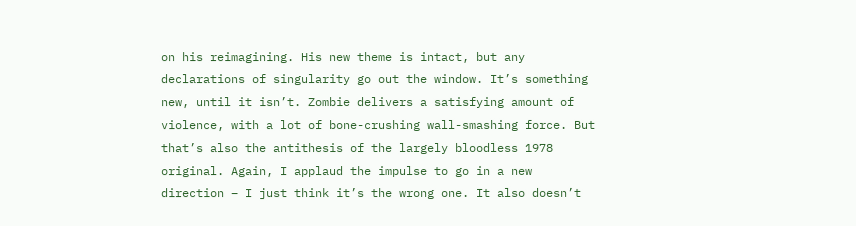on his reimagining. His new theme is intact, but any declarations of singularity go out the window. It’s something new, until it isn’t. Zombie delivers a satisfying amount of violence, with a lot of bone-crushing wall-smashing force. But that’s also the antithesis of the largely bloodless 1978 original. Again, I applaud the impulse to go in a new direction – I just think it’s the wrong one. It also doesn’t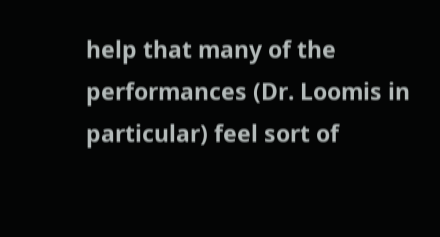help that many of the performances (Dr. Loomis in particular) feel sort of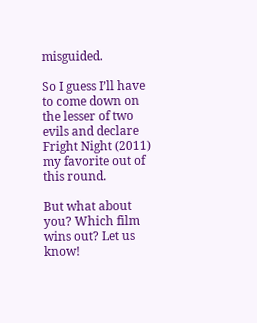misguided.

So I guess I’ll have to come down on the lesser of two evils and declare Fright Night (2011) my favorite out of this round.

But what about you? Which film wins out? Let us know!